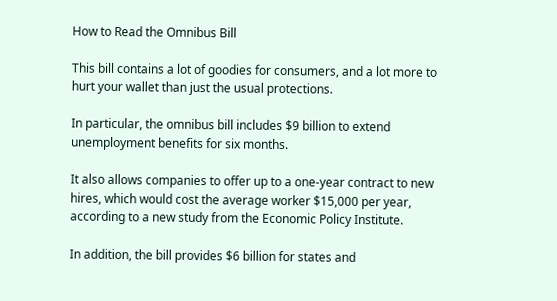How to Read the Omnibus Bill

This bill contains a lot of goodies for consumers, and a lot more to hurt your wallet than just the usual protections.

In particular, the omnibus bill includes $9 billion to extend unemployment benefits for six months.

It also allows companies to offer up to a one-year contract to new hires, which would cost the average worker $15,000 per year, according to a new study from the Economic Policy Institute.

In addition, the bill provides $6 billion for states and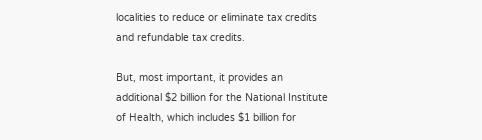localities to reduce or eliminate tax credits and refundable tax credits.

But, most important, it provides an additional $2 billion for the National Institute of Health, which includes $1 billion for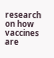research on how vaccines are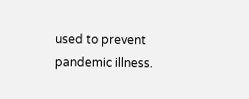used to prevent pandemic illness.